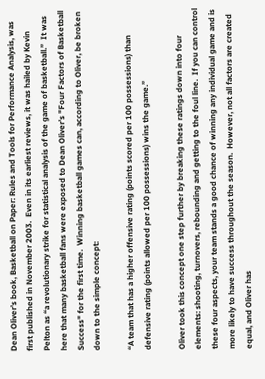Dean Oliver’s book, Basketball on Paper: Rules and Tools for Performance Analysis, was first published in November 2003.  Even in its earliest reviews, it was hailed by Kevin Pelton as “a revolutionary strike for statistical analysis of the game of basketball.”  It was here that many basketball fans were exposed to Dean Oliver’s "Four Factors of Basketball Success" for the first time.  Winning basketball games can, according to Oliver, be broken down to the simple concept:

“A team that has a higher offensive rating (points scored per 100 possessions) than defensive rating (points allowed per 100 possessions) wins the game.”

Oliver took this concept one step further by breaking these ratings down into four elements: shooting, turnovers, rebounding and getting to the foul line.  If you can control these four aspects, your team stands a good chance of winning any individual game and is more likely to have success throughout the season.  However, not all factors are created equal, and Oliver has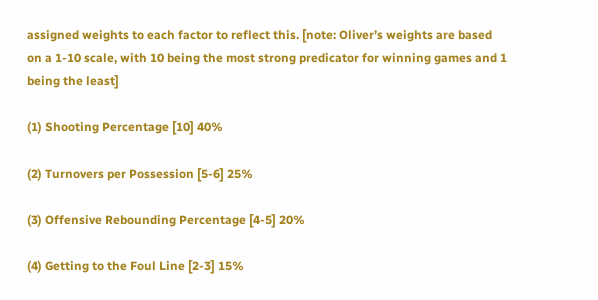assigned weights to each factor to reflect this. [note: Oliver’s weights are based on a 1-10 scale, with 10 being the most strong predicator for winning games and 1 being the least]

(1) Shooting Percentage [10] 40%

(2) Turnovers per Possession [5-6] 25%

(3) Offensive Rebounding Percentage [4-5] 20%

(4) Getting to the Foul Line [2-3] 15%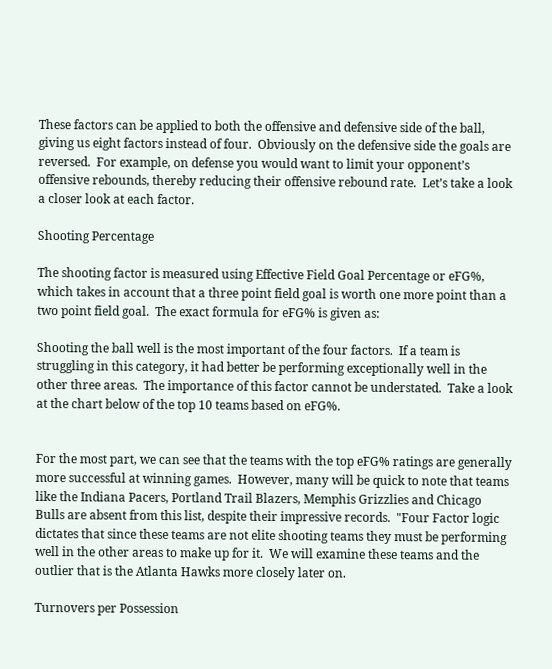These factors can be applied to both the offensive and defensive side of the ball, giving us eight factors instead of four.  Obviously on the defensive side the goals are reversed.  For example, on defense you would want to limit your opponent’s offensive rebounds, thereby reducing their offensive rebound rate.  Let’s take a look a closer look at each factor.

Shooting Percentage

The shooting factor is measured using Effective Field Goal Percentage or eFG%, which takes in account that a three point field goal is worth one more point than a two point field goal.  The exact formula for eFG% is given as:

Shooting the ball well is the most important of the four factors.  If a team is struggling in this category, it had better be performing exceptionally well in the other three areas.  The importance of this factor cannot be understated.  Take a look at the chart below of the top 10 teams based on eFG%.


For the most part, we can see that the teams with the top eFG% ratings are generally more successful at winning games.  However, many will be quick to note that teams like the Indiana Pacers, Portland Trail Blazers, Memphis Grizzlies and Chicago Bulls are absent from this list, despite their impressive records.  "Four Factor logic dictates that since these teams are not elite shooting teams they must be performing well in the other areas to make up for it.  We will examine these teams and the outlier that is the Atlanta Hawks more closely later on.

Turnovers per Possession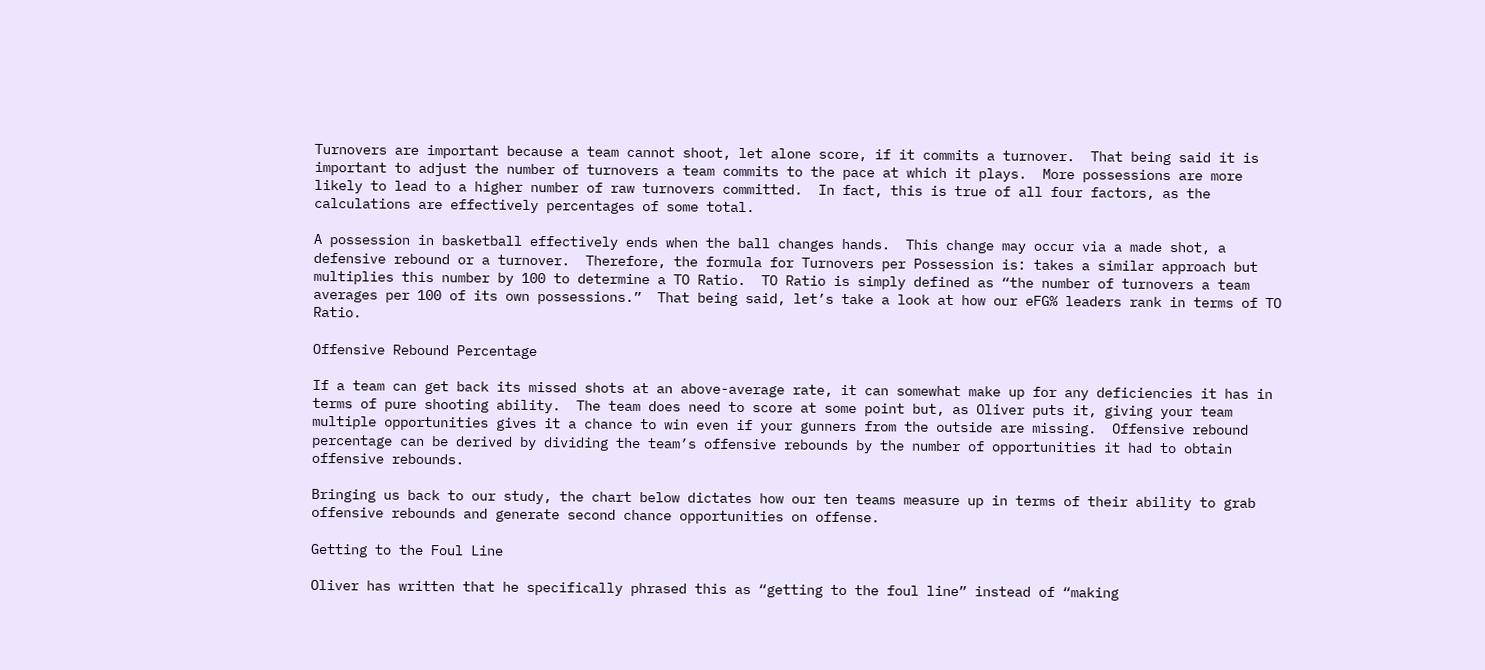Turnovers are important because a team cannot shoot, let alone score, if it commits a turnover.  That being said it is important to adjust the number of turnovers a team commits to the pace at which it plays.  More possessions are more likely to lead to a higher number of raw turnovers committed.  In fact, this is true of all four factors, as the calculations are effectively percentages of some total.

A possession in basketball effectively ends when the ball changes hands.  This change may occur via a made shot, a defensive rebound or a turnover.  Therefore, the formula for Turnovers per Possession is: takes a similar approach but multiplies this number by 100 to determine a TO Ratio.  TO Ratio is simply defined as “the number of turnovers a team averages per 100 of its own possessions.”  That being said, let’s take a look at how our eFG% leaders rank in terms of TO Ratio.

Offensive Rebound Percentage

If a team can get back its missed shots at an above-average rate, it can somewhat make up for any deficiencies it has in terms of pure shooting ability.  The team does need to score at some point but, as Oliver puts it, giving your team multiple opportunities gives it a chance to win even if your gunners from the outside are missing.  Offensive rebound percentage can be derived by dividing the team’s offensive rebounds by the number of opportunities it had to obtain offensive rebounds.

Bringing us back to our study, the chart below dictates how our ten teams measure up in terms of their ability to grab offensive rebounds and generate second chance opportunities on offense.

Getting to the Foul Line

Oliver has written that he specifically phrased this as “getting to the foul line” instead of “making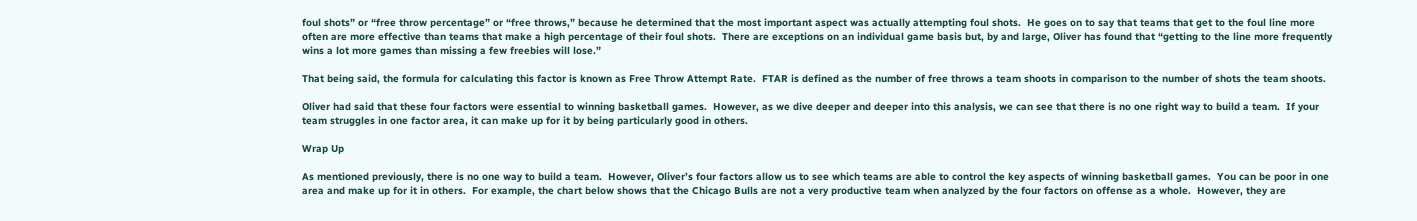foul shots” or “free throw percentage” or “free throws,” because he determined that the most important aspect was actually attempting foul shots.  He goes on to say that teams that get to the foul line more often are more effective than teams that make a high percentage of their foul shots.  There are exceptions on an individual game basis but, by and large, Oliver has found that “getting to the line more frequently wins a lot more games than missing a few freebies will lose.”

That being said, the formula for calculating this factor is known as Free Throw Attempt Rate.  FTAR is defined as the number of free throws a team shoots in comparison to the number of shots the team shoots.

Oliver had said that these four factors were essential to winning basketball games.  However, as we dive deeper and deeper into this analysis, we can see that there is no one right way to build a team.  If your team struggles in one factor area, it can make up for it by being particularly good in others.

Wrap Up

As mentioned previously, there is no one way to build a team.  However, Oliver’s four factors allow us to see which teams are able to control the key aspects of winning basketball games.  You can be poor in one area and make up for it in others.  For example, the chart below shows that the Chicago Bulls are not a very productive team when analyzed by the four factors on offense as a whole.  However, they are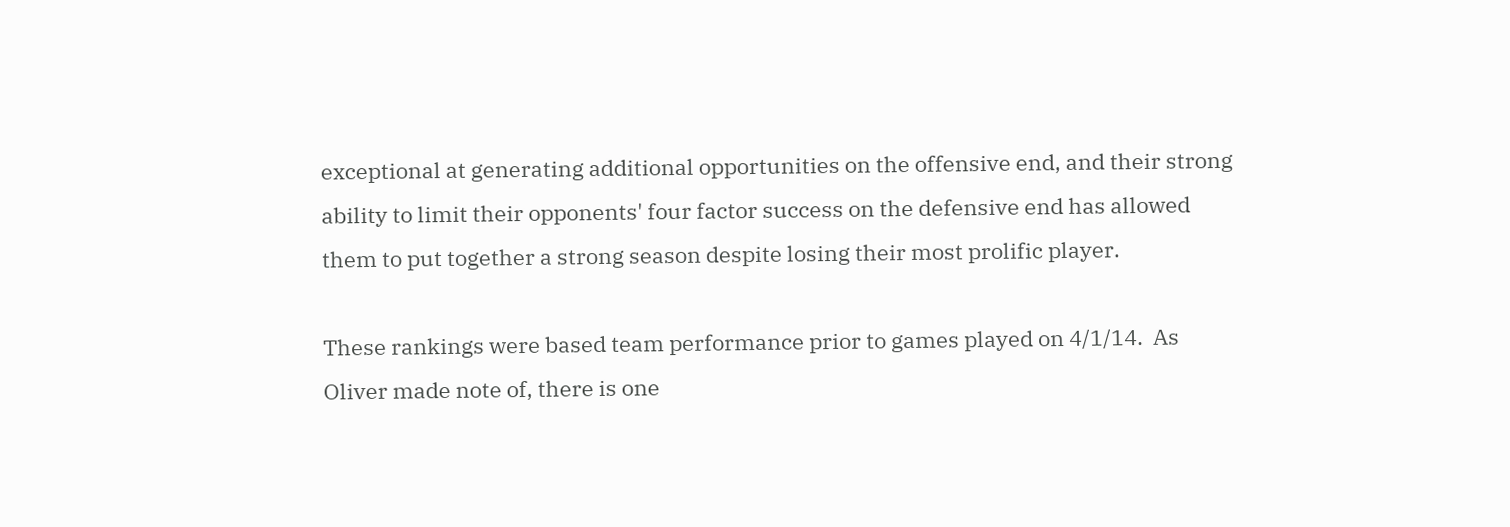exceptional at generating additional opportunities on the offensive end, and their strong ability to limit their opponents' four factor success on the defensive end has allowed them to put together a strong season despite losing their most prolific player.

These rankings were based team performance prior to games played on 4/1/14.  As Oliver made note of, there is one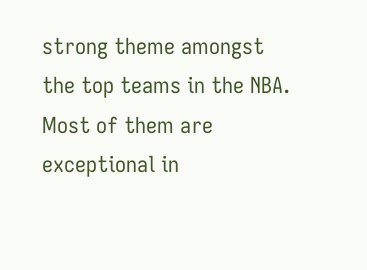strong theme amongst the top teams in the NBA. Most of them are exceptional in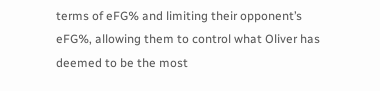terms of eFG% and limiting their opponent’s eFG%, allowing them to control what Oliver has deemed to be the most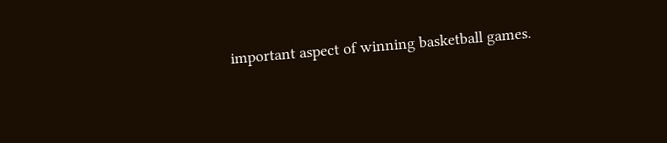important aspect of winning basketball games.